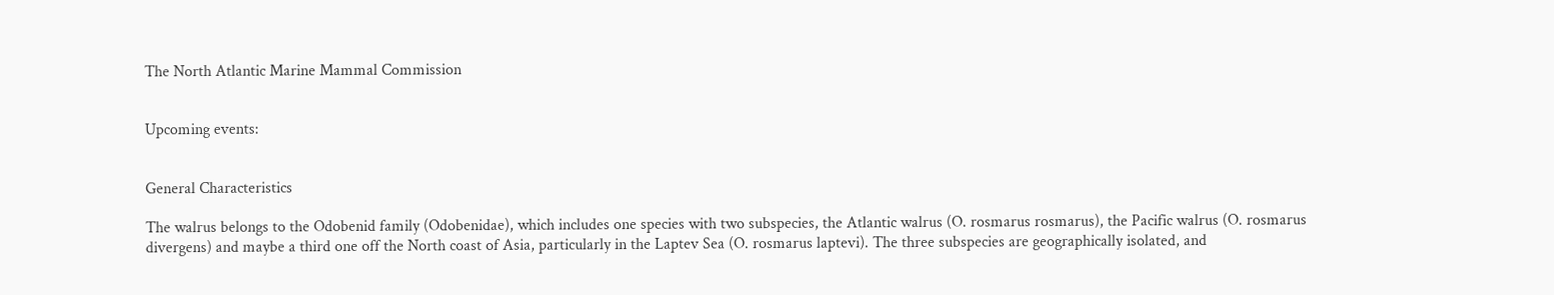The North Atlantic Marine Mammal Commission


Upcoming events:


General Characteristics

The walrus belongs to the Odobenid family (Odobenidae), which includes one species with two subspecies, the Atlantic walrus (O. rosmarus rosmarus), the Pacific walrus (O. rosmarus divergens) and maybe a third one off the North coast of Asia, particularly in the Laptev Sea (O. rosmarus laptevi). The three subspecies are geographically isolated, and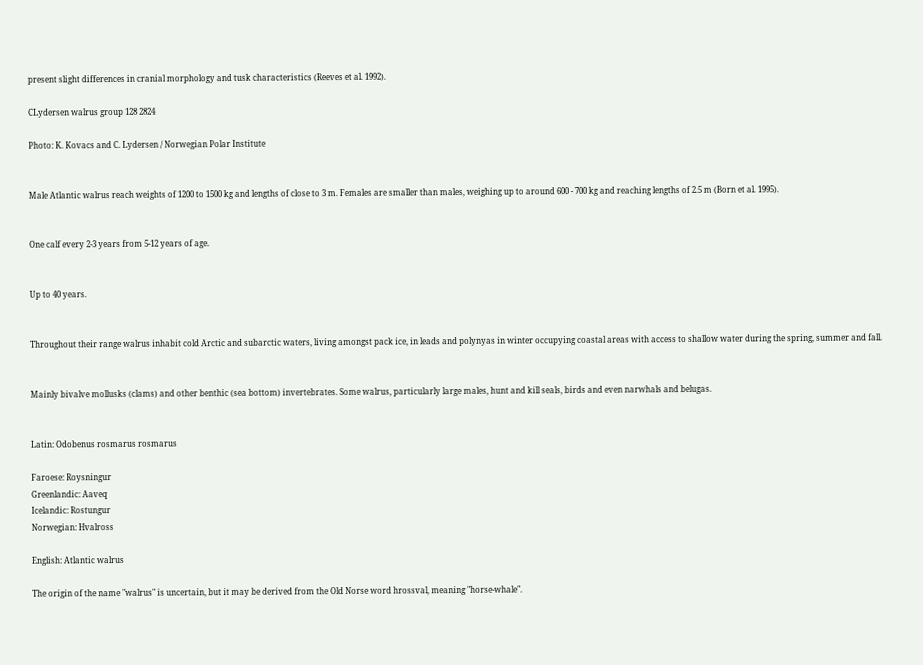present slight differences in cranial morphology and tusk characteristics (Reeves et al. 1992).

CLydersen walrus group 128 2824

Photo: K. Kovacs and C. Lydersen / Norwegian Polar Institute


Male Atlantic walrus reach weights of 1200 to 1500 kg and lengths of close to 3 m. Females are smaller than males, weighing up to around 600 - 700 kg and reaching lengths of 2.5 m (Born et al. 1995).


One calf every 2-3 years from 5-12 years of age.


Up to 40 years.


Throughout their range walrus inhabit cold Arctic and subarctic waters, living amongst pack ice, in leads and polynyas in winter occupying coastal areas with access to shallow water during the spring, summer and fall.


Mainly bivalve mollusks (clams) and other benthic (sea bottom) invertebrates. Some walrus, particularly large males, hunt and kill seals, birds and even narwhals and belugas.


Latin: Odobenus rosmarus rosmarus

Faroese: Roysningur
Greenlandic: Aaveq
Icelandic: Rostungur
Norwegian: Hvalross

English: Atlantic walrus

The origin of the name "walrus" is uncertain, but it may be derived from the Old Norse word hrossval, meaning "horse-whale".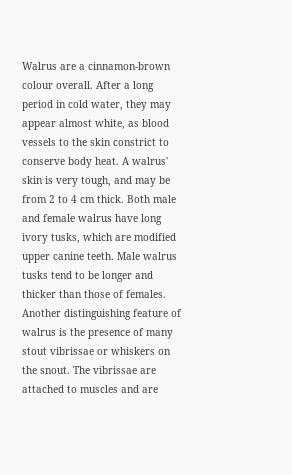Walrus are a cinnamon-brown colour overall. After a long period in cold water, they may appear almost white, as blood vessels to the skin constrict to conserve body heat. A walrus' skin is very tough, and may be from 2 to 4 cm thick. Both male and female walrus have long ivory tusks, which are modified upper canine teeth. Male walrus tusks tend to be longer and thicker than those of females. Another distinguishing feature of walrus is the presence of many stout vibrissae or whiskers on the snout. The vibrissae are attached to muscles and are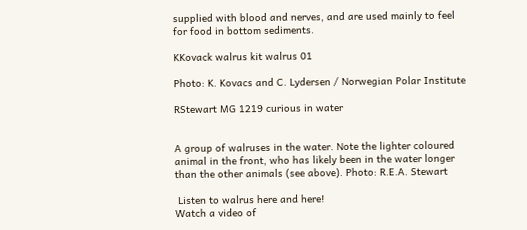supplied with blood and nerves, and are used mainly to feel for food in bottom sediments.

KKovack walrus kit walrus 01

Photo: K. Kovacs and C. Lydersen / Norwegian Polar Institute

RStewart MG 1219 curious in water


A group of walruses in the water. Note the lighter coloured animal in the front, who has likely been in the water longer than the other animals (see above). Photo: R.E.A. Stewart

 Listen to walrus here and here!
Watch a video of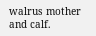walrus mother and calf.